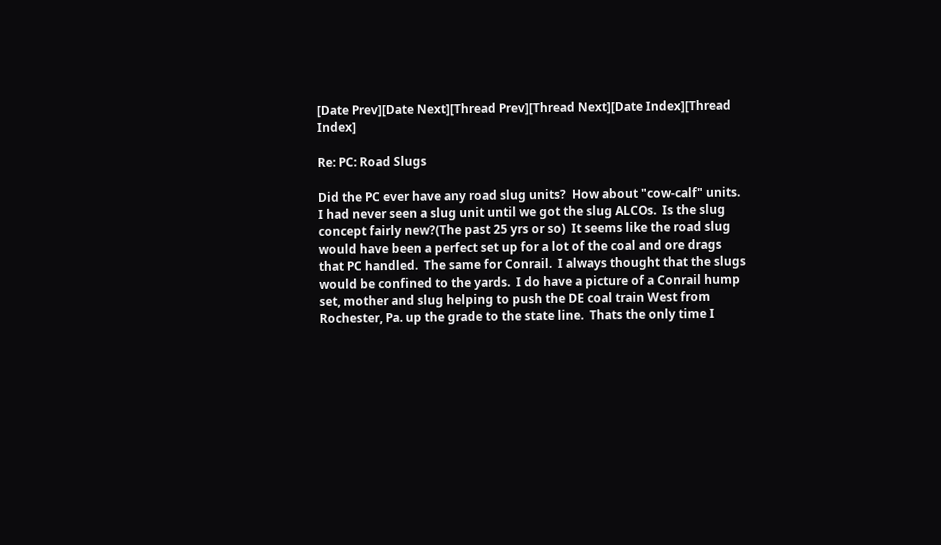[Date Prev][Date Next][Thread Prev][Thread Next][Date Index][Thread Index]

Re: PC: Road Slugs

Did the PC ever have any road slug units?  How about "cow-calf" units.
I had never seen a slug unit until we got the slug ALCOs.  Is the slug
concept fairly new?(The past 25 yrs or so)  It seems like the road slug
would have been a perfect set up for a lot of the coal and ore drags
that PC handled.  The same for Conrail.  I always thought that the slugs
would be confined to the yards.  I do have a picture of a Conrail hump
set, mother and slug helping to push the DE coal train West from
Rochester, Pa. up the grade to the state line.  Thats the only time I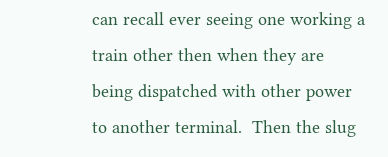can recall ever seeing one working a train other then when they are
being dispatched with other power to another terminal.  Then the slug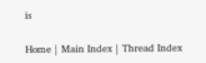is

Home | Main Index | Thread Index